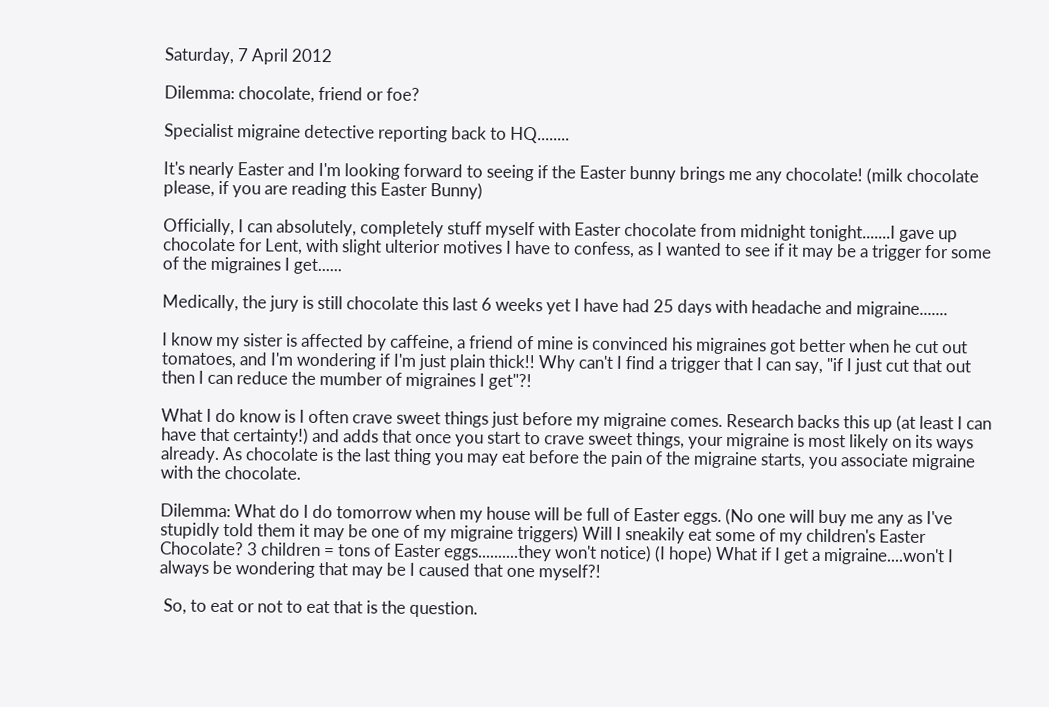Saturday, 7 April 2012

Dilemma: chocolate, friend or foe?

Specialist migraine detective reporting back to HQ........

It's nearly Easter and I'm looking forward to seeing if the Easter bunny brings me any chocolate! (milk chocolate please, if you are reading this Easter Bunny)

Officially, I can absolutely, completely stuff myself with Easter chocolate from midnight tonight.......I gave up chocolate for Lent, with slight ulterior motives I have to confess, as I wanted to see if it may be a trigger for some of the migraines I get......

Medically, the jury is still chocolate this last 6 weeks yet I have had 25 days with headache and migraine.......

I know my sister is affected by caffeine, a friend of mine is convinced his migraines got better when he cut out tomatoes, and I'm wondering if I'm just plain thick!! Why can't I find a trigger that I can say, "if I just cut that out then I can reduce the mumber of migraines I get"?!

What I do know is I often crave sweet things just before my migraine comes. Research backs this up (at least I can have that certainty!) and adds that once you start to crave sweet things, your migraine is most likely on its ways already. As chocolate is the last thing you may eat before the pain of the migraine starts, you associate migraine with the chocolate.

Dilemma: What do I do tomorrow when my house will be full of Easter eggs. (No one will buy me any as I've stupidly told them it may be one of my migraine triggers) Will I sneakily eat some of my children's Easter Chocolate? 3 children = tons of Easter eggs..........they won't notice) (I hope) What if I get a migraine....won't I always be wondering that may be I caused that one myself?!

 So, to eat or not to eat that is the question.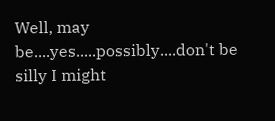Well, may be....yes.....possibly....don't be silly I might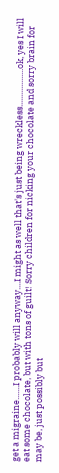get a migraine.......I probably will anyway....I might as well that's just being wreckless...................ok, yes I will eat some chocolate, but with tons of guilt! Sorry children for nicking your chocolate and sorry brain for may be, just possibly but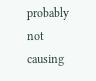probably not causing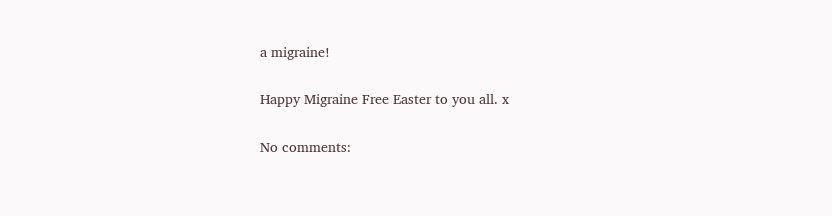a migraine!

Happy Migraine Free Easter to you all. x

No comments: